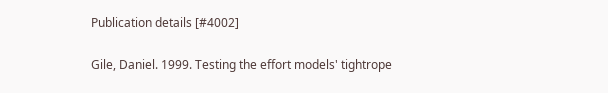Publication details [#4002]

Gile, Daniel. 1999. Testing the effort models' tightrope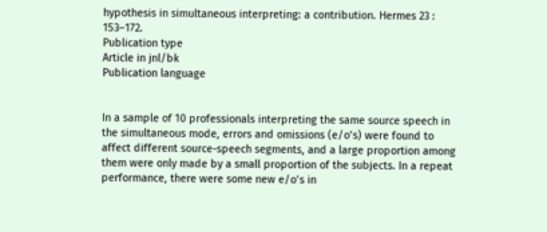hypothesis in simultaneous interpreting: a contribution. Hermes 23 : 153–172.
Publication type
Article in jnl/bk
Publication language


In a sample of 10 professionals interpreting the same source speech in the simultaneous mode, errors and omissions (e/o’s) were found to affect different source-speech segments, and a large proportion among them were only made by a small proportion of the subjects. In a repeat performance, there were some new e/o’s in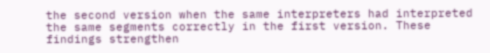the second version when the same interpreters had interpreted the same segments correctly in the first version. These findings strengthen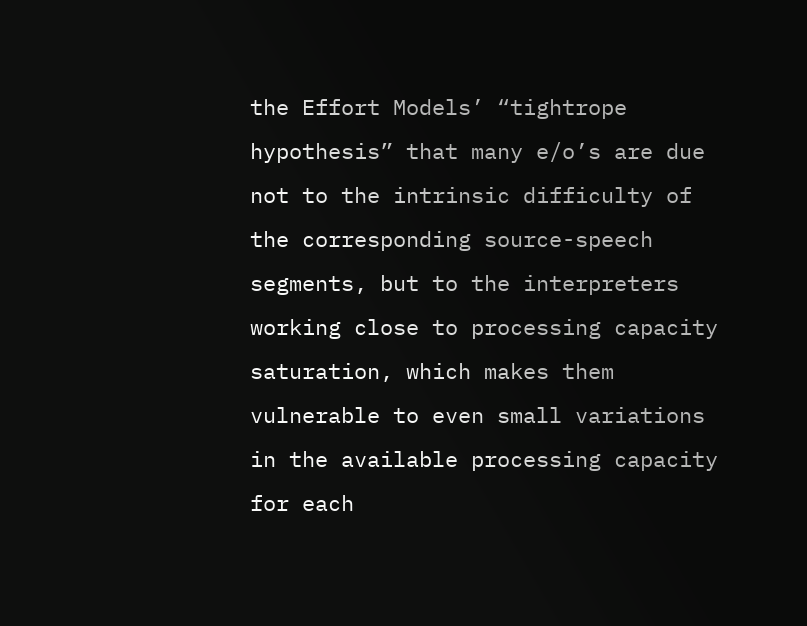the Effort Models’ “tightrope hypothesis” that many e/o’s are due not to the intrinsic difficulty of the corresponding source-speech segments, but to the interpreters working close to processing capacity saturation, which makes them vulnerable to even small variations in the available processing capacity for each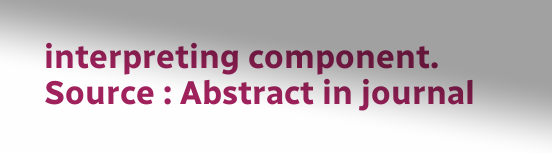interpreting component.
Source : Abstract in journal